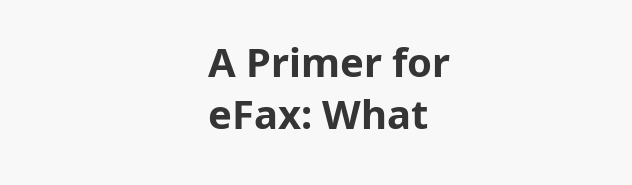A Primer for eFax: What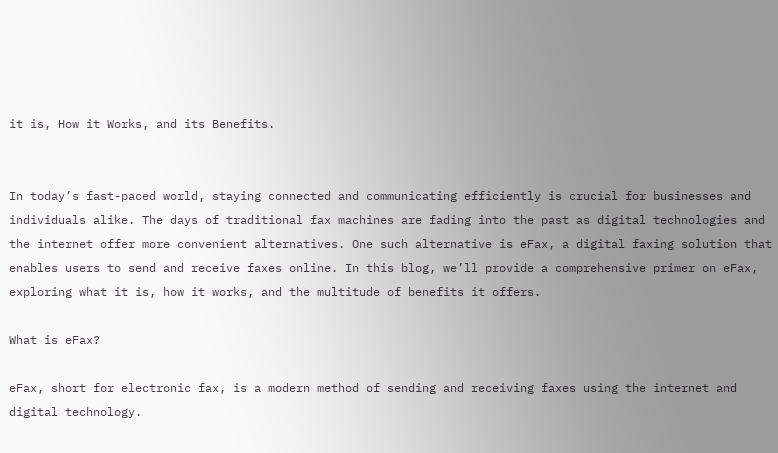it is, How it Works, and its Benefits.


In today’s fast-paced world, staying connected and communicating efficiently is crucial for businesses and individuals alike. The days of traditional fax machines are fading into the past as digital technologies and the internet offer more convenient alternatives. One such alternative is eFax, a digital faxing solution that enables users to send and receive faxes online. In this blog, we’ll provide a comprehensive primer on eFax, exploring what it is, how it works, and the multitude of benefits it offers.

What is eFax?

eFax, short for electronic fax, is a modern method of sending and receiving faxes using the internet and digital technology.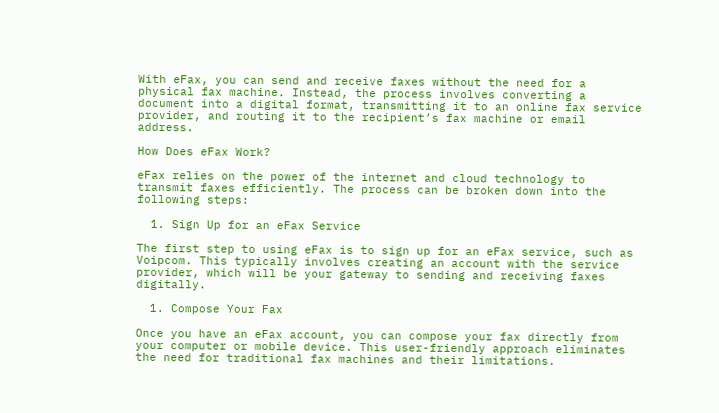With eFax, you can send and receive faxes without the need for a physical fax machine. Instead, the process involves converting a document into a digital format, transmitting it to an online fax service provider, and routing it to the recipient’s fax machine or email address.

How Does eFax Work?

eFax relies on the power of the internet and cloud technology to transmit faxes efficiently. The process can be broken down into the following steps:

  1. Sign Up for an eFax Service

The first step to using eFax is to sign up for an eFax service, such as Voipcom. This typically involves creating an account with the service provider, which will be your gateway to sending and receiving faxes digitally.

  1. Compose Your Fax

Once you have an eFax account, you can compose your fax directly from your computer or mobile device. This user-friendly approach eliminates the need for traditional fax machines and their limitations.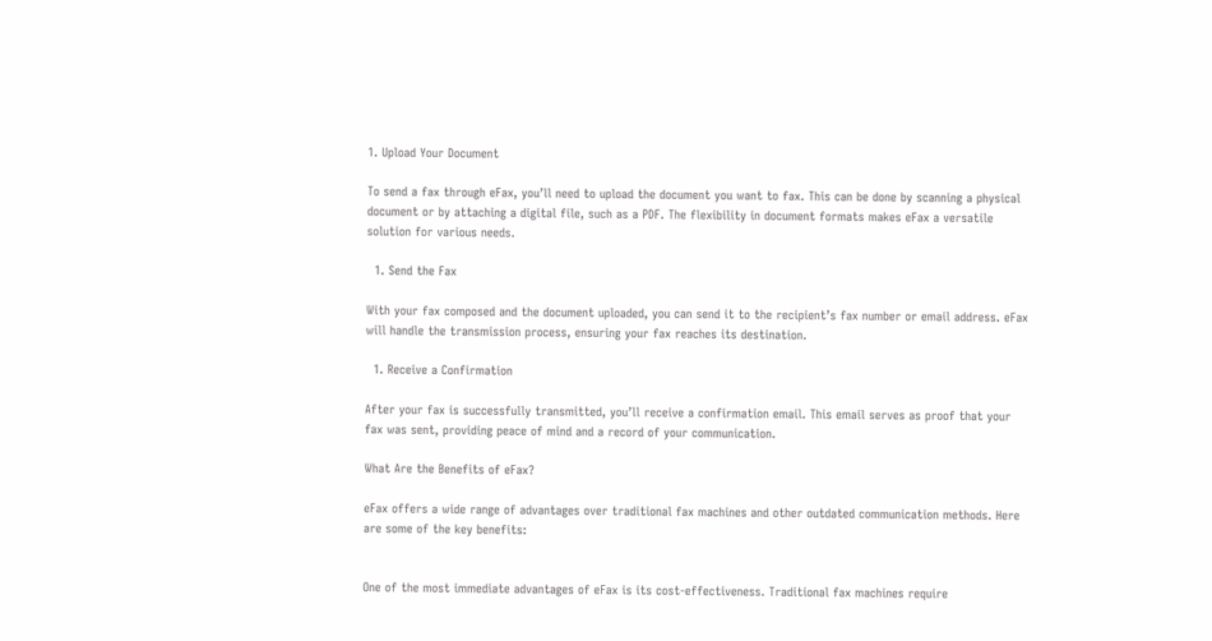1. Upload Your Document

To send a fax through eFax, you’ll need to upload the document you want to fax. This can be done by scanning a physical document or by attaching a digital file, such as a PDF. The flexibility in document formats makes eFax a versatile solution for various needs.

  1. Send the Fax

With your fax composed and the document uploaded, you can send it to the recipient’s fax number or email address. eFax will handle the transmission process, ensuring your fax reaches its destination.

  1. Receive a Confirmation

After your fax is successfully transmitted, you’ll receive a confirmation email. This email serves as proof that your fax was sent, providing peace of mind and a record of your communication.

What Are the Benefits of eFax?

eFax offers a wide range of advantages over traditional fax machines and other outdated communication methods. Here are some of the key benefits:


One of the most immediate advantages of eFax is its cost-effectiveness. Traditional fax machines require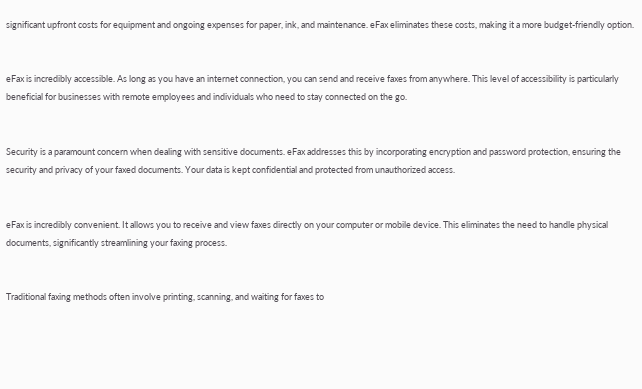significant upfront costs for equipment and ongoing expenses for paper, ink, and maintenance. eFax eliminates these costs, making it a more budget-friendly option.


eFax is incredibly accessible. As long as you have an internet connection, you can send and receive faxes from anywhere. This level of accessibility is particularly beneficial for businesses with remote employees and individuals who need to stay connected on the go.


Security is a paramount concern when dealing with sensitive documents. eFax addresses this by incorporating encryption and password protection, ensuring the security and privacy of your faxed documents. Your data is kept confidential and protected from unauthorized access.


eFax is incredibly convenient. It allows you to receive and view faxes directly on your computer or mobile device. This eliminates the need to handle physical documents, significantly streamlining your faxing process.


Traditional faxing methods often involve printing, scanning, and waiting for faxes to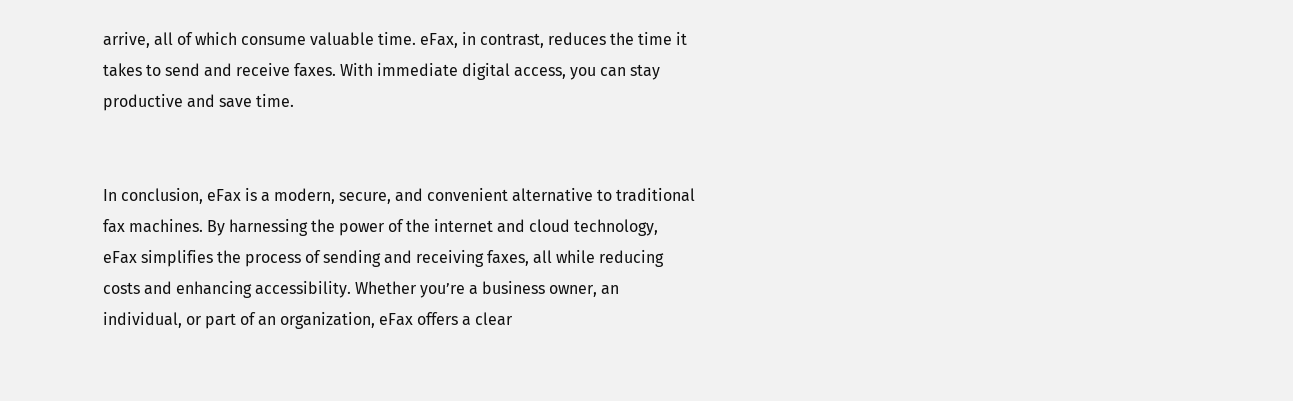arrive, all of which consume valuable time. eFax, in contrast, reduces the time it takes to send and receive faxes. With immediate digital access, you can stay productive and save time.


In conclusion, eFax is a modern, secure, and convenient alternative to traditional fax machines. By harnessing the power of the internet and cloud technology, eFax simplifies the process of sending and receiving faxes, all while reducing costs and enhancing accessibility. Whether you’re a business owner, an individual, or part of an organization, eFax offers a clear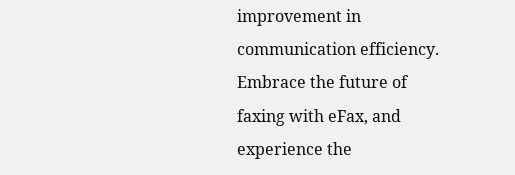improvement in communication efficiency. Embrace the future of faxing with eFax, and experience the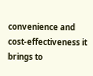convenience and cost-effectiveness it brings to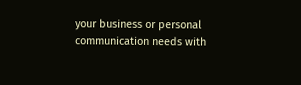your business or personal communication needs with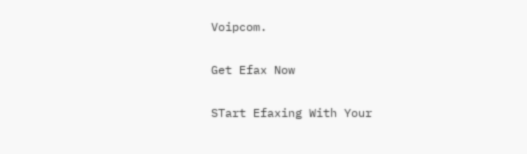Voipcom.

Get Efax Now

STart Efaxing With Your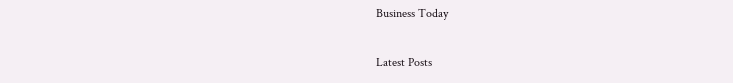Business Today

Latest Posts